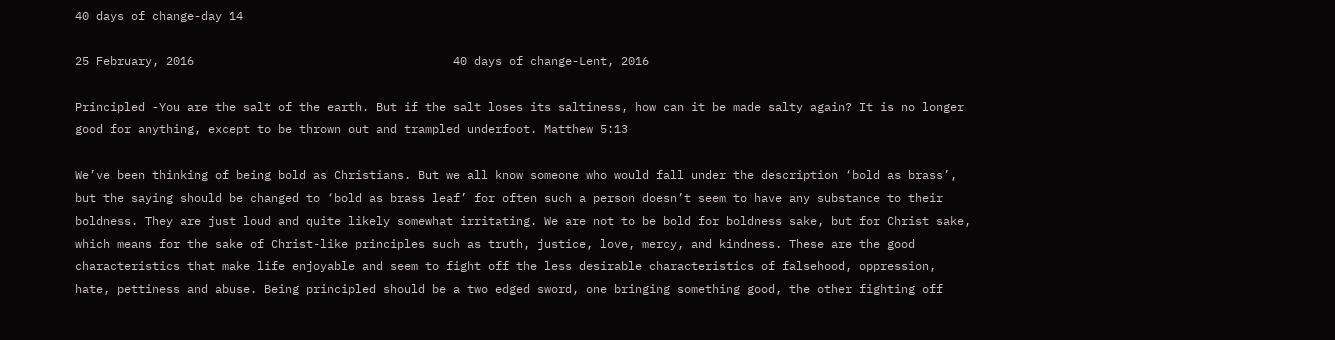40 days of change-day 14

25 February, 2016                                     40 days of change-Lent, 2016

Principled -You are the salt of the earth. But if the salt loses its saltiness, how can it be made salty again? It is no longer good for anything, except to be thrown out and trampled underfoot. Matthew 5:13

We’ve been thinking of being bold as Christians. But we all know someone who would fall under the description ‘bold as brass’, but the saying should be changed to ‘bold as brass leaf’ for often such a person doesn’t seem to have any substance to their boldness. They are just loud and quite likely somewhat irritating. We are not to be bold for boldness sake, but for Christ sake, which means for the sake of Christ-like principles such as truth, justice, love, mercy, and kindness. These are the good characteristics that make life enjoyable and seem to fight off the less desirable characteristics of falsehood, oppression, hate, pettiness and abuse. Being principled should be a two edged sword, one bringing something good, the other fighting off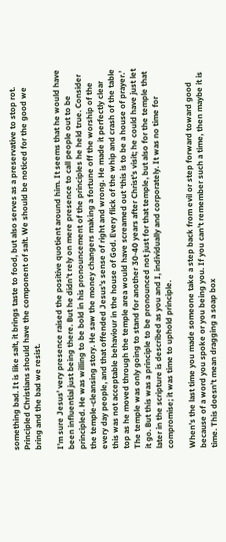something bad. It is like salt, it brings taste to food, but also serves as a preservative to stop rot. Principled Christians should have the component of salt. We should be noticed for the good we bring and the bad we resist.

I’m sure Jesus’ very presence raised the positive quotient around him. It seems that he would have been influential just being there. But he didn’t rely on mere presence to call people out to be principled. He was willing to be bold in his pronouncement of the principles he held true. Consider the temple-cleansing story. He saw the money changers making a fortune off the worship of the every day people, and that offended Jesus’s sense of right and wrong. He made it perfectly clear this was not acceptable behaviour in the house of God. Every flick of the whip and crash of the table top as he moved through the temple area would have screamed out ‘this is to be a house of prayer.’ The temple was only going to stand for another 30-40 years after Christ’s visit; he could have just let it go. But this was a principle to be pronounced not just for that temple, but also for the temple that later in the scripture is described as you and I, individually and corporately. It was no time for compromise; it was time to uphold principle.

When’s the last time you made someone take a step back from evil or step forward toward good because of a word you spoke or you being you. If you can’t remember such a time, then maybe it is time. This doesn’t mean dragging a soap box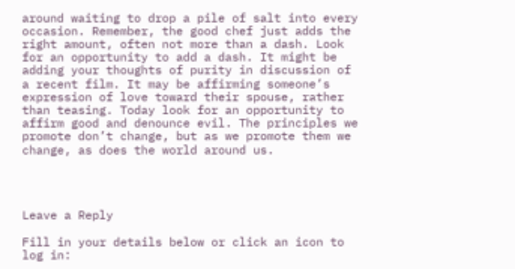around waiting to drop a pile of salt into every occasion. Remember, the good chef just adds the right amount, often not more than a dash. Look for an opportunity to add a dash. It might be adding your thoughts of purity in discussion of a recent film. It may be affirming someone’s expression of love toward their spouse, rather than teasing. Today look for an opportunity to affirm good and denounce evil. The principles we promote don’t change, but as we promote them we change, as does the world around us.




Leave a Reply

Fill in your details below or click an icon to log in: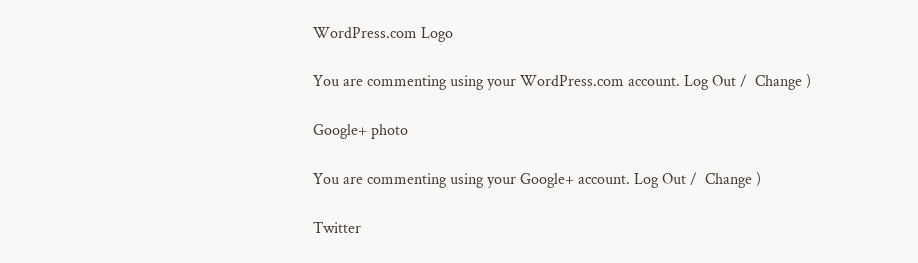WordPress.com Logo

You are commenting using your WordPress.com account. Log Out /  Change )

Google+ photo

You are commenting using your Google+ account. Log Out /  Change )

Twitter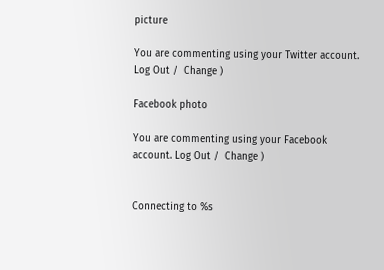picture

You are commenting using your Twitter account. Log Out /  Change )

Facebook photo

You are commenting using your Facebook account. Log Out /  Change )


Connecting to %s